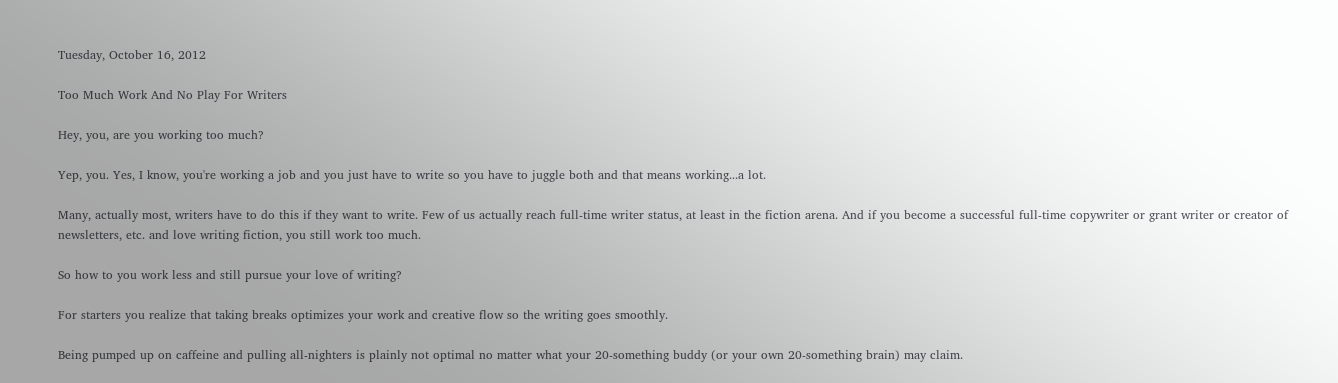Tuesday, October 16, 2012

Too Much Work And No Play For Writers

Hey, you, are you working too much?

Yep, you. Yes, I know, you're working a job and you just have to write so you have to juggle both and that means working...a lot.

Many, actually most, writers have to do this if they want to write. Few of us actually reach full-time writer status, at least in the fiction arena. And if you become a successful full-time copywriter or grant writer or creator of newsletters, etc. and love writing fiction, you still work too much.

So how to you work less and still pursue your love of writing?

For starters you realize that taking breaks optimizes your work and creative flow so the writing goes smoothly.

Being pumped up on caffeine and pulling all-nighters is plainly not optimal no matter what your 20-something buddy (or your own 20-something brain) may claim.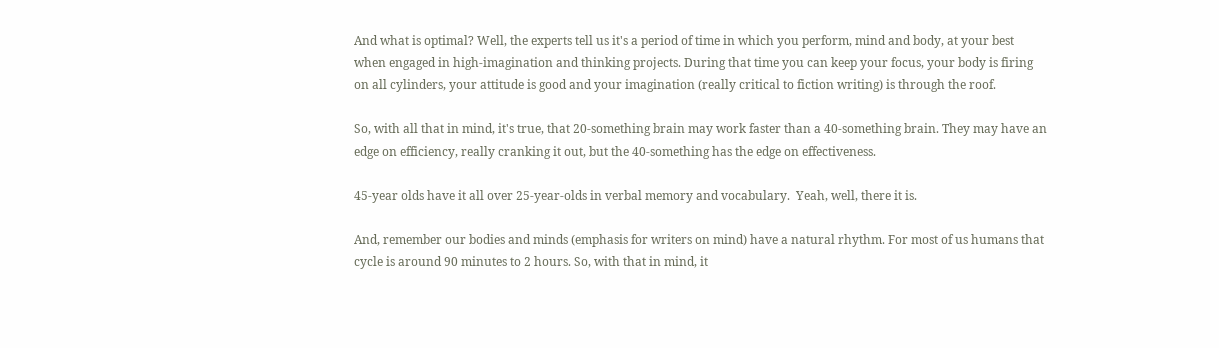And what is optimal? Well, the experts tell us it's a period of time in which you perform, mind and body, at your best when engaged in high-imagination and thinking projects. During that time you can keep your focus, your body is firing on all cylinders, your attitude is good and your imagination (really critical to fiction writing) is through the roof.

So, with all that in mind, it's true, that 20-something brain may work faster than a 40-something brain. They may have an edge on efficiency, really cranking it out, but the 40-something has the edge on effectiveness.

45-year olds have it all over 25-year-olds in verbal memory and vocabulary.  Yeah, well, there it is.

And, remember our bodies and minds (emphasis for writers on mind) have a natural rhythm. For most of us humans that cycle is around 90 minutes to 2 hours. So, with that in mind, it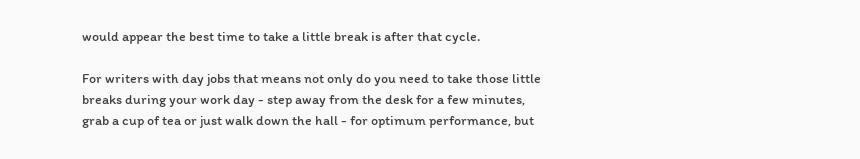would appear the best time to take a little break is after that cycle.

For writers with day jobs that means not only do you need to take those little breaks during your work day - step away from the desk for a few minutes, grab a cup of tea or just walk down the hall - for optimum performance, but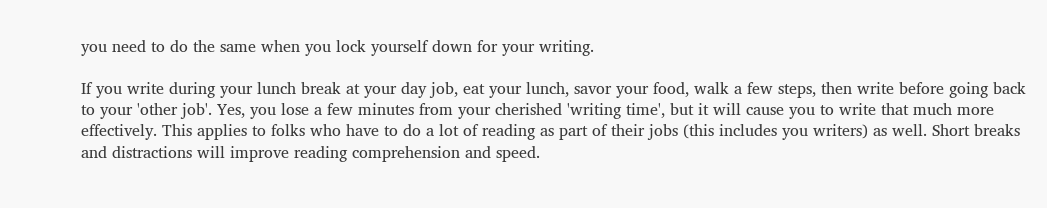you need to do the same when you lock yourself down for your writing.

If you write during your lunch break at your day job, eat your lunch, savor your food, walk a few steps, then write before going back to your 'other job'. Yes, you lose a few minutes from your cherished 'writing time', but it will cause you to write that much more effectively. This applies to folks who have to do a lot of reading as part of their jobs (this includes you writers) as well. Short breaks and distractions will improve reading comprehension and speed.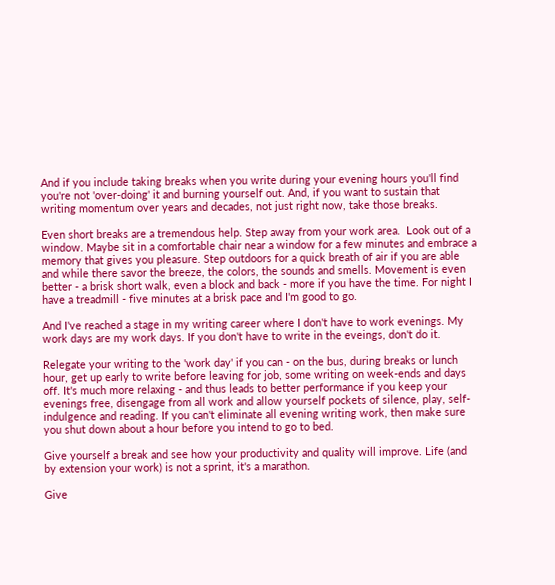And if you include taking breaks when you write during your evening hours you'll find you're not 'over-doing' it and burning yourself out. And, if you want to sustain that writing momentum over years and decades, not just right now, take those breaks.

Even short breaks are a tremendous help. Step away from your work area.  Look out of a window. Maybe sit in a comfortable chair near a window for a few minutes and embrace a memory that gives you pleasure. Step outdoors for a quick breath of air if you are able and while there savor the breeze, the colors, the sounds and smells. Movement is even better - a brisk short walk, even a block and back - more if you have the time. For night I have a treadmill - five minutes at a brisk pace and I'm good to go.

And I've reached a stage in my writing career where I don't have to work evenings. My work days are my work days. If you don't have to write in the eveings, don't do it.

Relegate your writing to the 'work day' if you can - on the bus, during breaks or lunch hour, get up early to write before leaving for job, some writing on week-ends and days off. It's much more relaxing - and thus leads to better performance if you keep your evenings free, disengage from all work and allow yourself pockets of silence, play, self-indulgence and reading. If you can't eliminate all evening writing work, then make sure you shut down about a hour before you intend to go to bed.

Give yourself a break and see how your productivity and quality will improve. Life (and by extension your work) is not a sprint, it's a marathon.

Give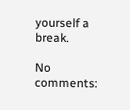yourself a break.

No comments: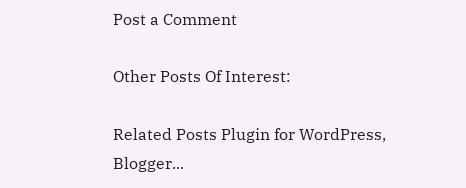Post a Comment

Other Posts Of Interest:

Related Posts Plugin for WordPress, Blogger...